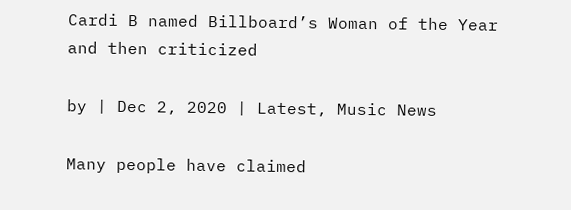Cardi B named Billboard’s Woman of the Year and then criticized

by | Dec 2, 2020 | Latest, Music News

Many people have claimed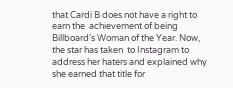that Cardi B does not have a right to earn the  achievement of being Billboard’s Woman of the Year. Now, the star has taken  to Instagram to address her haters and explained why she earned that title for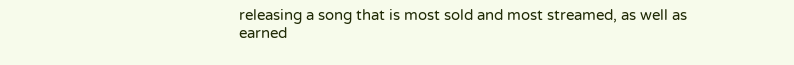releasing a song that is most sold and most streamed, as well as earned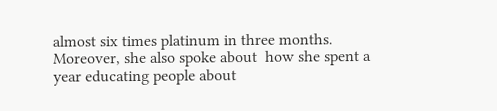almost six times platinum in three months. Moreover, she also spoke about  how she spent a year educating people about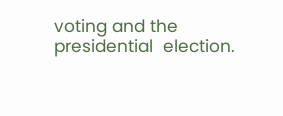voting and the presidential  election.